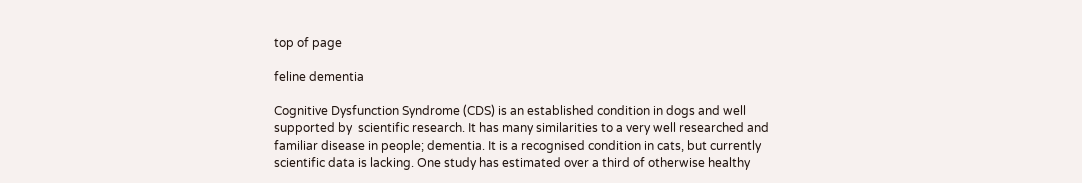top of page

feline dementia

Cognitive Dysfunction Syndrome (CDS) is an established condition in dogs and well supported by  scientific research. It has many similarities to a very well researched and familiar disease in people; dementia. It is a recognised condition in cats, but currently scientific data is lacking. One study has estimated over a third of otherwise healthy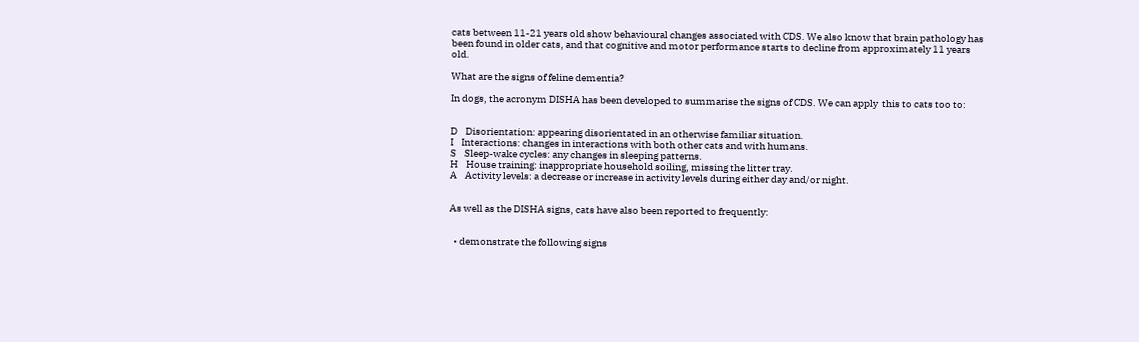cats between 11-21 years old show behavioural changes associated with CDS. We also know that brain pathology has been found in older cats, and that cognitive and motor performance starts to decline from approximately 11 years old.

What are the signs of feline dementia?

In dogs, the acronym DISHA has been developed to summarise the signs of CDS. We can apply  this to cats too to:


D    Disorientation: appearing disorientated in an otherwise familiar situation.
I    Interactions: changes in interactions with both other cats and with humans.
S    Sleep-wake cycles: any changes in sleeping patterns.
H    House training: inappropriate household soiling, missing the litter tray.
A    Activity levels: a decrease or increase in activity levels during either day and/or night.


As well as the DISHA signs, cats have also been reported to frequently:


  • demonstrate the following signs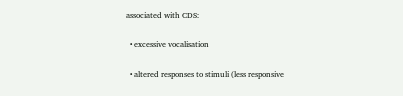associated with CDS:

  • excessive vocalisation

  • altered responses to stimuli (less responsive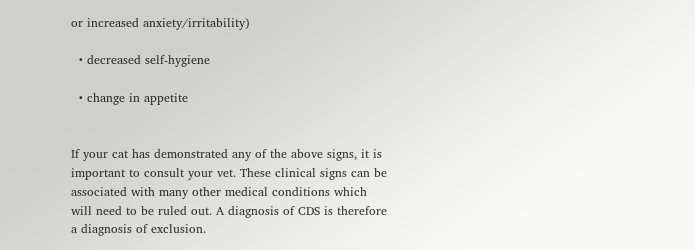or increased anxiety/irritability)

  • decreased self-hygiene

  • change in appetite


If your cat has demonstrated any of the above signs, it is important to consult your vet. These clinical signs can be associated with many other medical conditions which will need to be ruled out. A diagnosis of CDS is therefore a diagnosis of exclusion.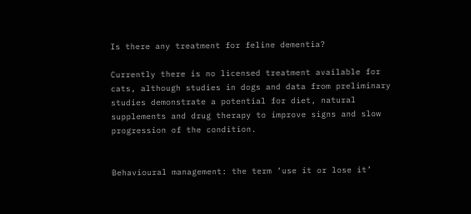Is there any treatment for feline dementia?

Currently there is no licensed treatment available for cats, although studies in dogs and data from preliminary studies demonstrate a potential for diet, natural supplements and drug therapy to improve signs and slow progression of the condition.


Behavioural management: the term ‘use it or lose it’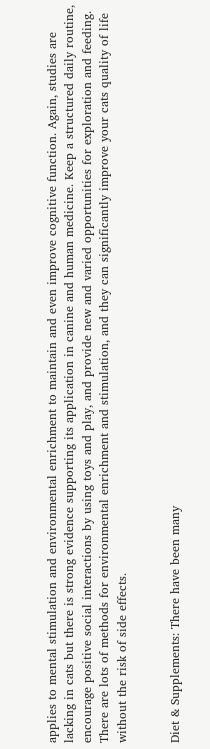applies to mental stimulation and environmental enrichment to maintain and even improve cognitive function. Again, studies are lacking in cats but there is strong evidence supporting its application in canine and human medicine. Keep a structured daily routine, encourage positive social interactions by using toys and play, and provide new and varied opportunities for exploration and feeding. There are lots of methods for environmental enrichment and stimulation, and they can significantly improve your cats quality of life without the risk of side effects.


Diet & Supplements: There have been many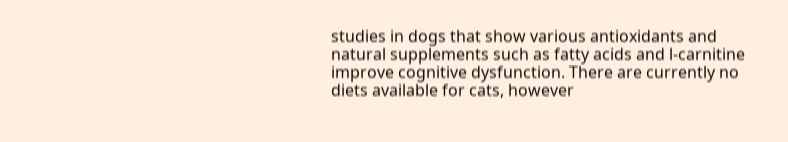studies in dogs that show various antioxidants and natural supplements such as fatty acids and l-carnitine improve cognitive dysfunction. There are currently no diets available for cats, however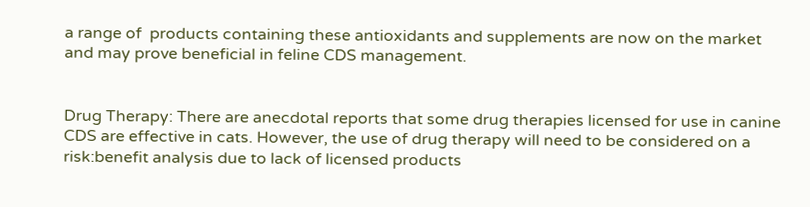a range of  products containing these antioxidants and supplements are now on the market and may prove beneficial in feline CDS management.


Drug Therapy: There are anecdotal reports that some drug therapies licensed for use in canine CDS are effective in cats. However, the use of drug therapy will need to be considered on a risk:benefit analysis due to lack of licensed products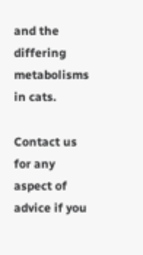and the differing metabolisms in cats.

Contact us for any aspect of advice if you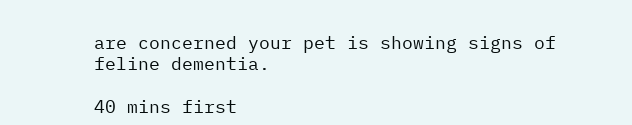are concerned your pet is showing signs of feline dementia.

40 mins first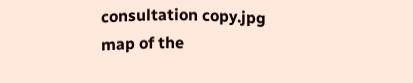consultation copy.jpg
map of the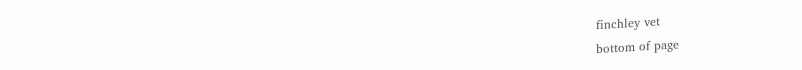finchley vet
bottom of page